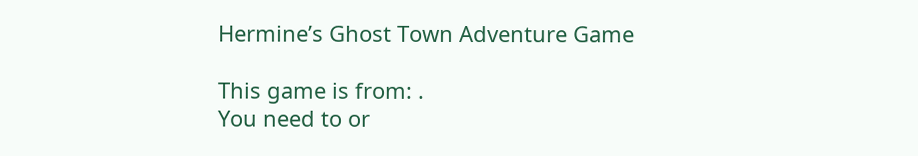Hermine’s Ghost Town Adventure Game

This game is from: .
You need to or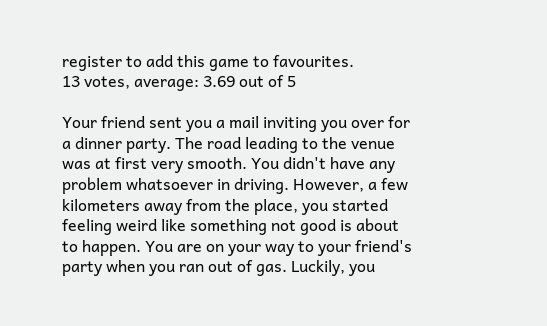register to add this game to favourites.
13 votes, average: 3.69 out of 5

Your friend sent you a mail inviting you over for a dinner party. The road leading to the venue was at first very smooth. You didn't have any problem whatsoever in driving. However, a few kilometers away from the place, you started feeling weird like something not good is about to happen. You are on your way to your friend's party when you ran out of gas. Luckily, you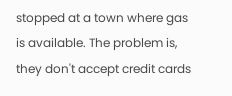stopped at a town where gas is available. The problem is, they don't accept credit cards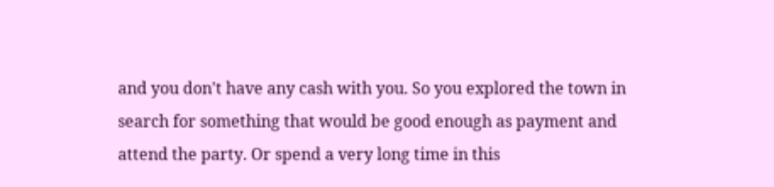and you don't have any cash with you. So you explored the town in search for something that would be good enough as payment and attend the party. Or spend a very long time in this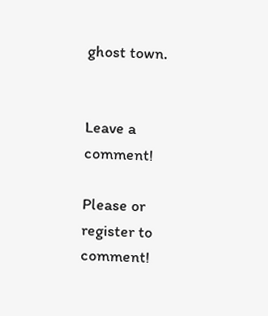ghost town.


Leave a comment!

Please or register to comment!